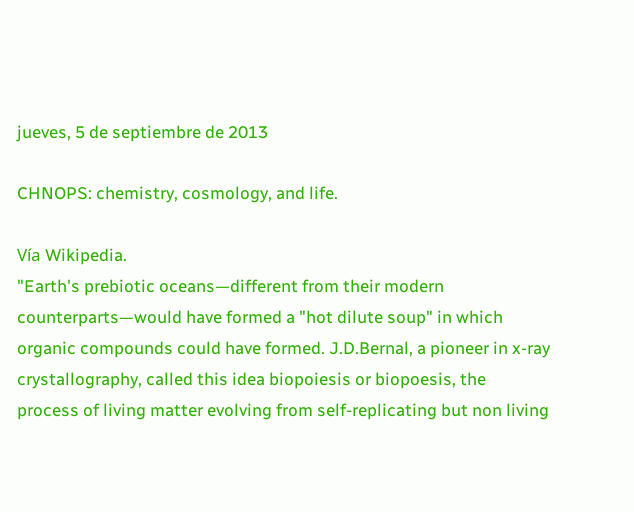jueves, 5 de septiembre de 2013

CHNOPS: chemistry, cosmology, and life.

Vía Wikipedia.
"Earth's prebiotic oceans—different from their modern counterparts—would have formed a "hot dilute soup" in which organic compounds could have formed. J.D.Bernal, a pioneer in x-ray crystallography, called this idea biopoiesis or biopoesis, the process of living matter evolving from self-replicating but non living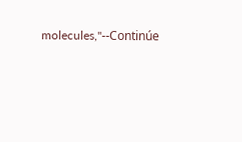molecules,"--Continúe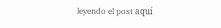leyendo el post aquí